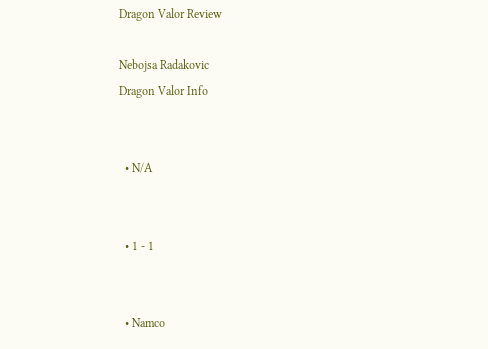Dragon Valor Review

Nebojsa Radakovic
Dragon Valor Info


  • N/A


  • 1 - 1


  • Namco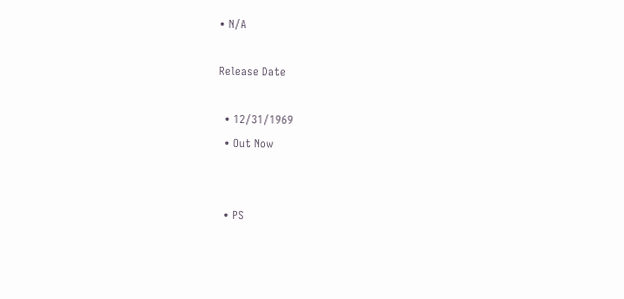• N/A

Release Date

  • 12/31/1969
  • Out Now


  • PS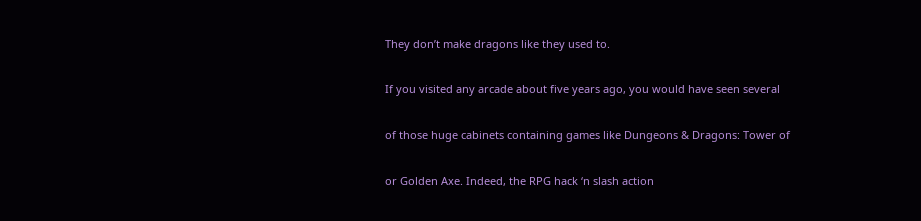They don’t make dragons like they used to.

If you visited any arcade about five years ago, you would have seen several

of those huge cabinets containing games like Dungeons & Dragons: Tower of

or Golden Axe. Indeed, the RPG hack ‘n slash action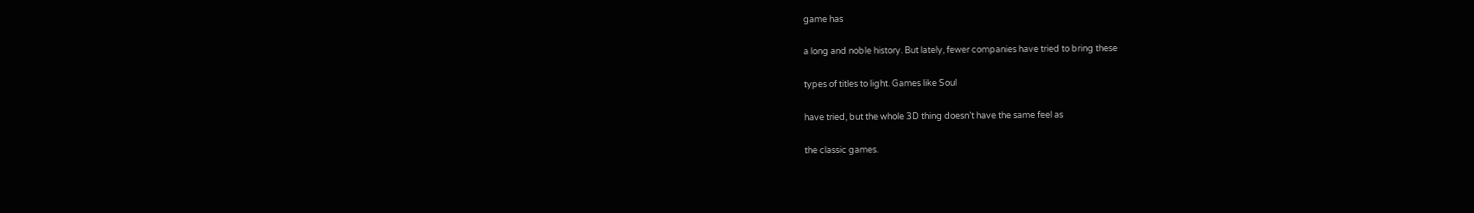game has

a long and noble history. But lately, fewer companies have tried to bring these

types of titles to light. Games like Soul

have tried, but the whole 3D thing doesn’t have the same feel as

the classic games.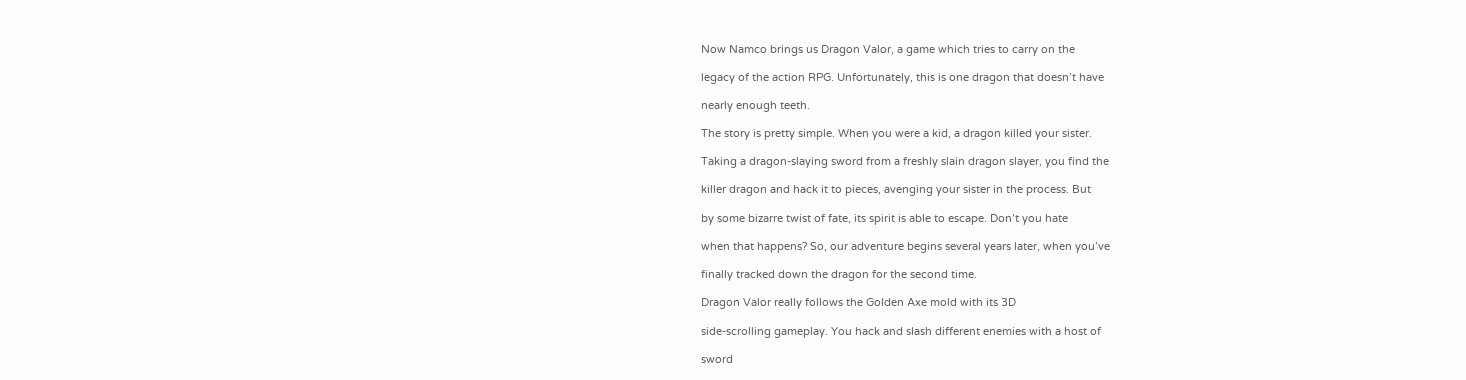Now Namco brings us Dragon Valor, a game which tries to carry on the

legacy of the action RPG. Unfortunately, this is one dragon that doesn’t have

nearly enough teeth.

The story is pretty simple. When you were a kid, a dragon killed your sister.

Taking a dragon-slaying sword from a freshly slain dragon slayer, you find the

killer dragon and hack it to pieces, avenging your sister in the process. But

by some bizarre twist of fate, its spirit is able to escape. Don’t you hate

when that happens? So, our adventure begins several years later, when you’ve

finally tracked down the dragon for the second time.

Dragon Valor really follows the Golden Axe mold with its 3D

side-scrolling gameplay. You hack and slash different enemies with a host of

sword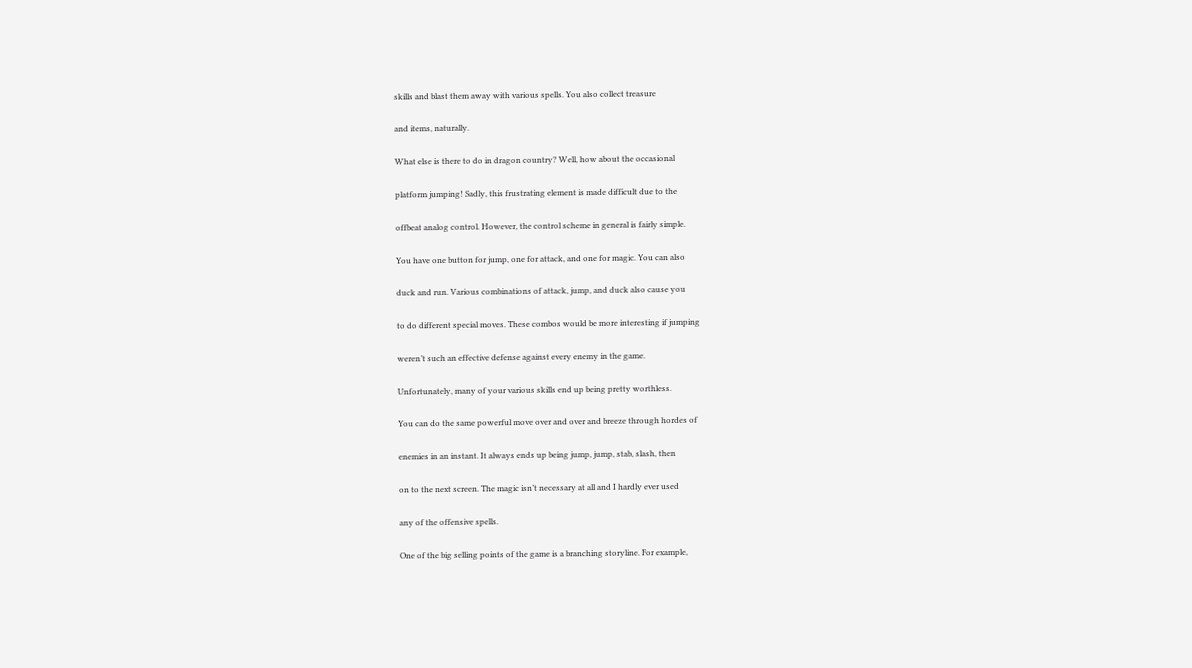skills and blast them away with various spells. You also collect treasure

and items, naturally.

What else is there to do in dragon country? Well, how about the occasional

platform jumping! Sadly, this frustrating element is made difficult due to the

offbeat analog control. However, the control scheme in general is fairly simple.

You have one button for jump, one for attack, and one for magic. You can also

duck and run. Various combinations of attack, jump, and duck also cause you

to do different special moves. These combos would be more interesting if jumping

weren’t such an effective defense against every enemy in the game.

Unfortunately, many of your various skills end up being pretty worthless.

You can do the same powerful move over and over and breeze through hordes of

enemies in an instant. It always ends up being jump, jump, stab, slash, then

on to the next screen. The magic isn’t necessary at all and I hardly ever used

any of the offensive spells.

One of the big selling points of the game is a branching storyline. For example,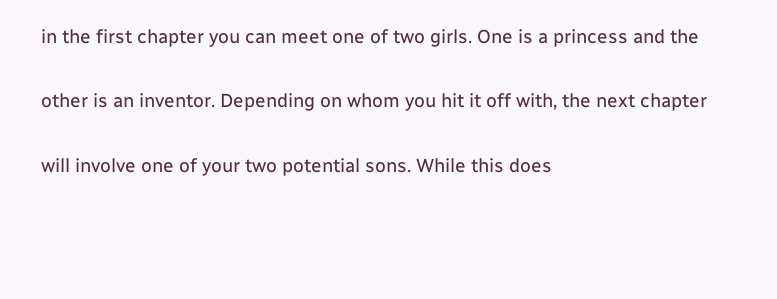in the first chapter you can meet one of two girls. One is a princess and the

other is an inventor. Depending on whom you hit it off with, the next chapter

will involve one of your two potential sons. While this does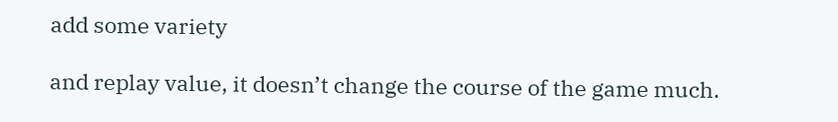add some variety

and replay value, it doesn’t change the course of the game much.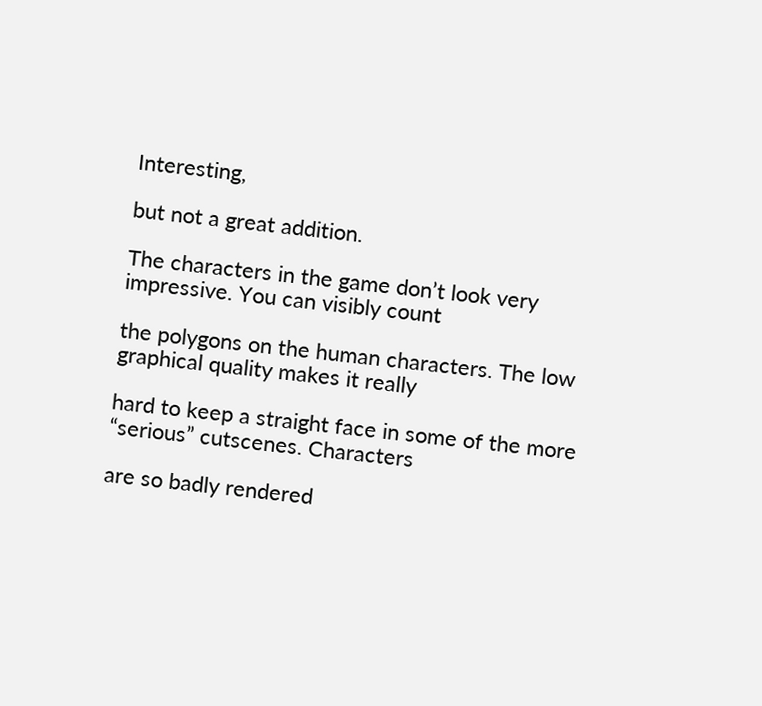Interesting,

but not a great addition.

The characters in the game don’t look very impressive. You can visibly count

the polygons on the human characters. The low graphical quality makes it really

hard to keep a straight face in some of the more “serious” cutscenes. Characters

are so badly rendered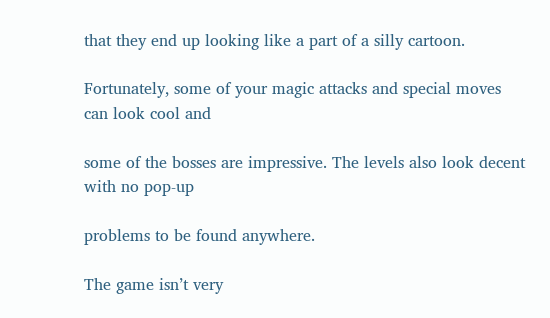that they end up looking like a part of a silly cartoon.

Fortunately, some of your magic attacks and special moves can look cool and

some of the bosses are impressive. The levels also look decent with no pop-up

problems to be found anywhere.

The game isn’t very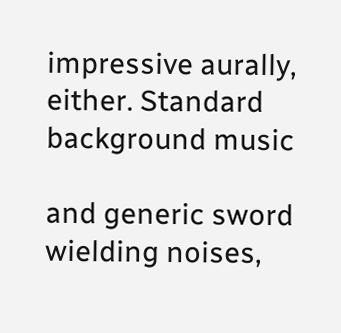impressive aurally, either. Standard background music

and generic sword wielding noises,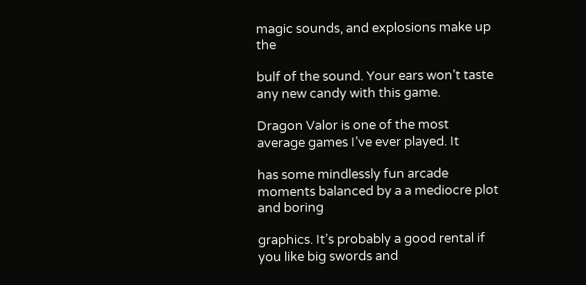magic sounds, and explosions make up the

bulf of the sound. Your ears won’t taste any new candy with this game.

Dragon Valor is one of the most average games I’ve ever played. It

has some mindlessly fun arcade moments balanced by a a mediocre plot and boring

graphics. It’s probably a good rental if you like big swords and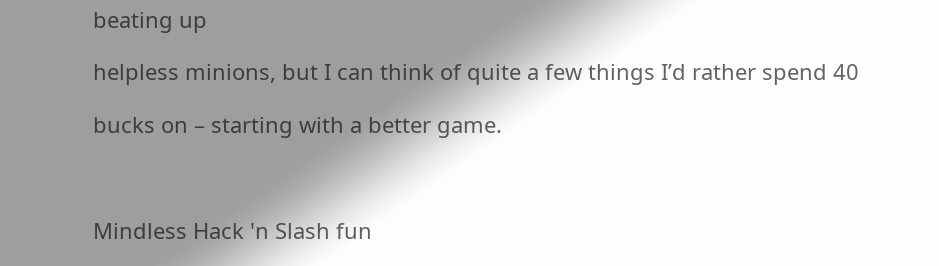beating up

helpless minions, but I can think of quite a few things I’d rather spend 40

bucks on – starting with a better game.



Mindless Hack 'n Slash fun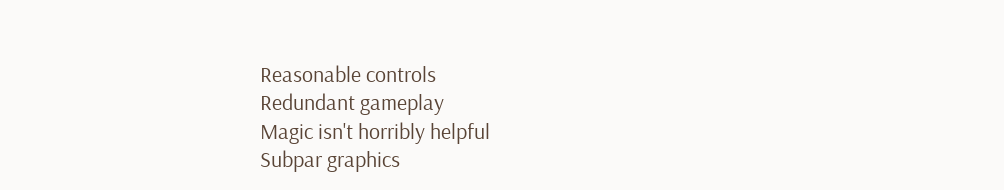Reasonable controls
Redundant gameplay
Magic isn't horribly helpful
Subpar graphics